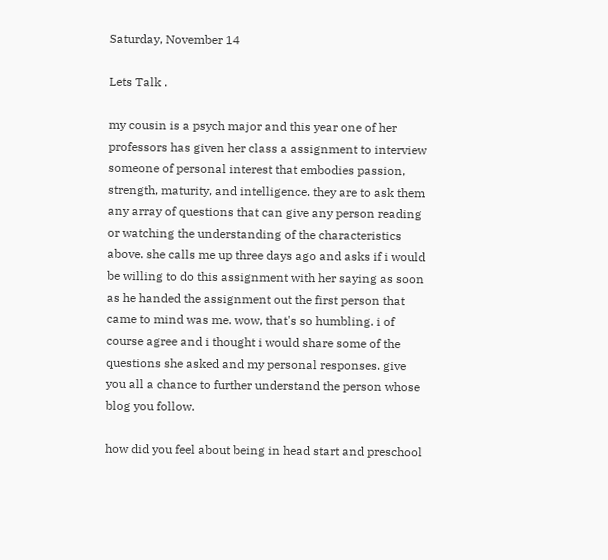Saturday, November 14

Lets Talk .

my cousin is a psych major and this year one of her professors has given her class a assignment to interview someone of personal interest that embodies passion, strength, maturity, and intelligence. they are to ask them any array of questions that can give any person reading or watching the understanding of the characteristics above. she calls me up three days ago and asks if i would be willing to do this assignment with her saying as soon as he handed the assignment out the first person that came to mind was me. wow, that's so humbling. i of course agree and i thought i would share some of the questions she asked and my personal responses. give you all a chance to further understand the person whose blog you follow.

how did you feel about being in head start and preschool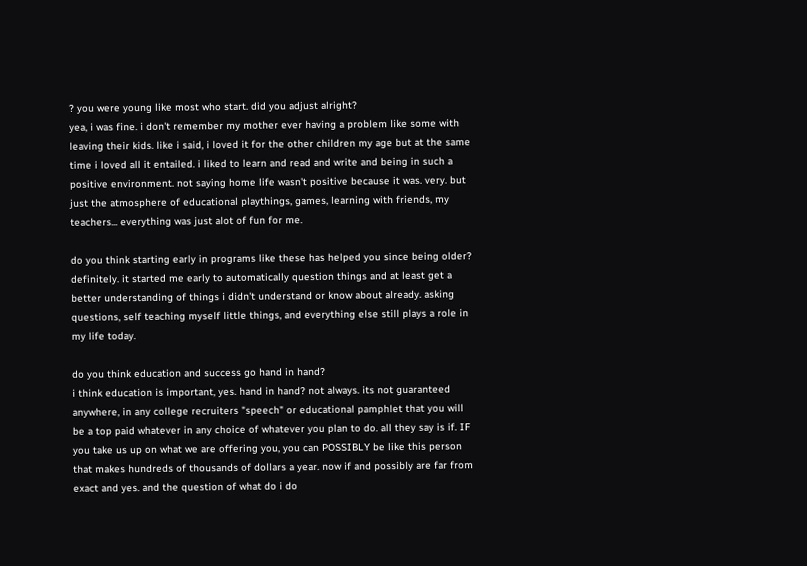? you were young like most who start. did you adjust alright?
yea, i was fine. i don't remember my mother ever having a problem like some with leaving their kids. like i said, i loved it for the other children my age but at the same time i loved all it entailed. i liked to learn and read and write and being in such a positive environment. not saying home life wasn't positive because it was. very. but just the atmosphere of educational playthings, games, learning with friends, my teachers... everything was just alot of fun for me.

do you think starting early in programs like these has helped you since being older?
definitely. it started me early to automatically question things and at least get a better understanding of things i didn't understand or know about already. asking questions, self teaching myself little things, and everything else still plays a role in my life today.

do you think education and success go hand in hand?
i think education is important, yes. hand in hand? not always. its not guaranteed anywhere, in any college recruiters "speech" or educational pamphlet that you will be a top paid whatever in any choice of whatever you plan to do. all they say is if. IF you take us up on what we are offering you, you can POSSIBLY be like this person that makes hundreds of thousands of dollars a year. now if and possibly are far from exact and yes. and the question of what do i do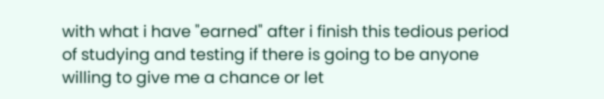with what i have "earned" after i finish this tedious period of studying and testing if there is going to be anyone willing to give me a chance or let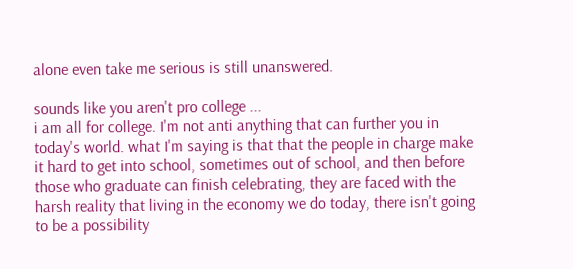alone even take me serious is still unanswered.

sounds like you aren't pro college ...
i am all for college. I'm not anti anything that can further you in today's world. what I'm saying is that that the people in charge make it hard to get into school, sometimes out of school, and then before those who graduate can finish celebrating, they are faced with the harsh reality that living in the economy we do today, there isn't going to be a possibility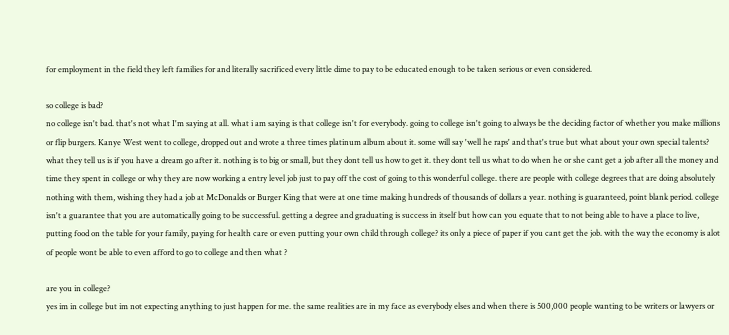for employment in the field they left families for and literally sacrificed every little dime to pay to be educated enough to be taken serious or even considered.

so college is bad?
no college isn't bad. that's not what I'm saying at all. what i am saying is that college isn't for everybody. going to college isn't going to always be the deciding factor of whether you make millions or flip burgers. Kanye West went to college, dropped out and wrote a three times platinum album about it. some will say 'well he raps' and that's true but what about your own special talents? what they tell us is if you have a dream go after it. nothing is to big or small, but they dont tell us how to get it. they dont tell us what to do when he or she cant get a job after all the money and time they spent in college or why they are now working a entry level job just to pay off the cost of going to this wonderful college. there are people with college degrees that are doing absolutely nothing with them, wishing they had a job at McDonalds or Burger King that were at one time making hundreds of thousands of dollars a year. nothing is guaranteed, point blank period. college isn't a guarantee that you are automatically going to be successful. getting a degree and graduating is success in itself but how can you equate that to not being able to have a place to live, putting food on the table for your family, paying for health care or even putting your own child through college? its only a piece of paper if you cant get the job. with the way the economy is alot of people wont be able to even afford to go to college and then what ?

are you in college?
yes im in college but im not expecting anything to just happen for me. the same realities are in my face as everybody elses and when there is 500,000 people wanting to be writers or lawyers or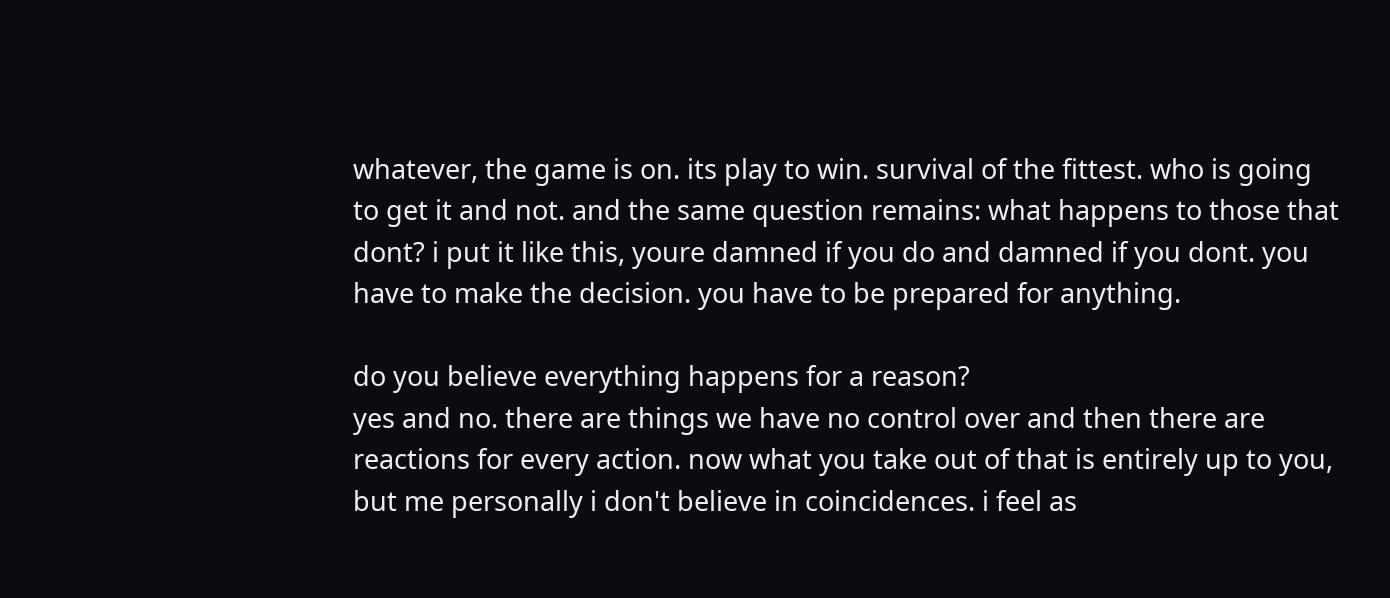whatever, the game is on. its play to win. survival of the fittest. who is going to get it and not. and the same question remains: what happens to those that dont? i put it like this, youre damned if you do and damned if you dont. you have to make the decision. you have to be prepared for anything.

do you believe everything happens for a reason?
yes and no. there are things we have no control over and then there are reactions for every action. now what you take out of that is entirely up to you, but me personally i don't believe in coincidences. i feel as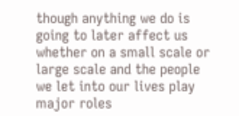though anything we do is going to later affect us whether on a small scale or large scale and the people we let into our lives play major roles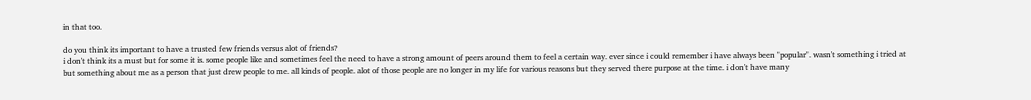in that too.

do you think its important to have a trusted few friends versus alot of friends?
i don't think its a must but for some it is. some people like and sometimes feel the need to have a strong amount of peers around them to feel a certain way. ever since i could remember i have always been "popular". wasn't something i tried at but something about me as a person that just drew people to me. all kinds of people. alot of those people are no longer in my life for various reasons but they served there purpose at the time. i don't have many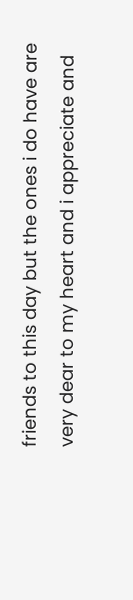friends to this day but the ones i do have are very dear to my heart and i appreciate and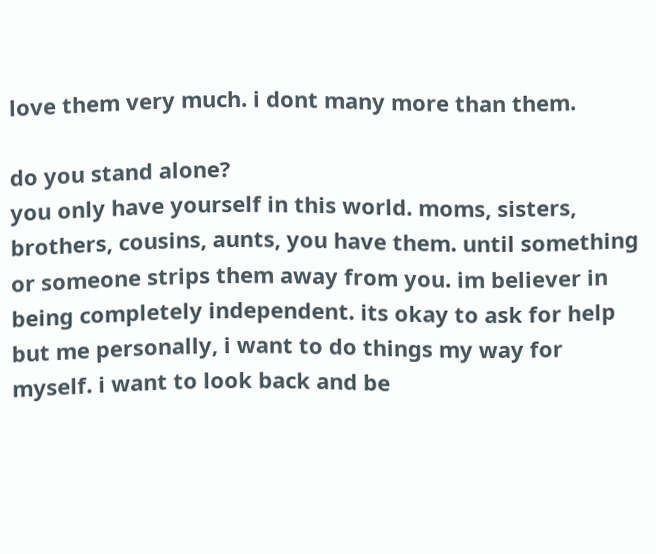love them very much. i dont many more than them.

do you stand alone?
you only have yourself in this world. moms, sisters, brothers, cousins, aunts, you have them. until something or someone strips them away from you. im believer in being completely independent. its okay to ask for help but me personally, i want to do things my way for myself. i want to look back and be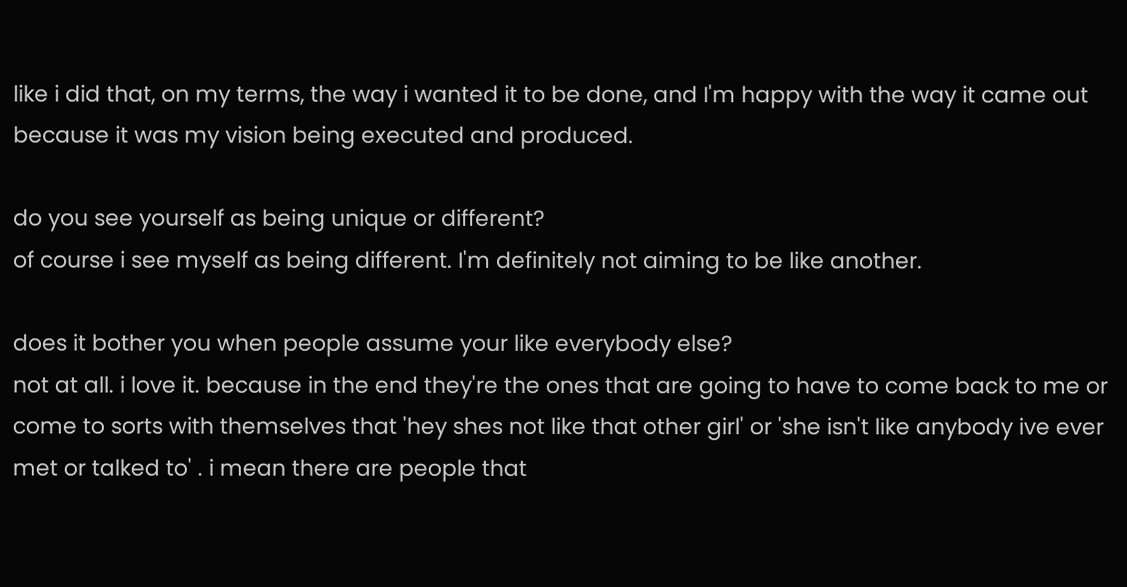like i did that, on my terms, the way i wanted it to be done, and I'm happy with the way it came out because it was my vision being executed and produced.

do you see yourself as being unique or different?
of course i see myself as being different. I'm definitely not aiming to be like another.

does it bother you when people assume your like everybody else?
not at all. i love it. because in the end they're the ones that are going to have to come back to me or come to sorts with themselves that 'hey shes not like that other girl' or 'she isn't like anybody ive ever met or talked to' . i mean there are people that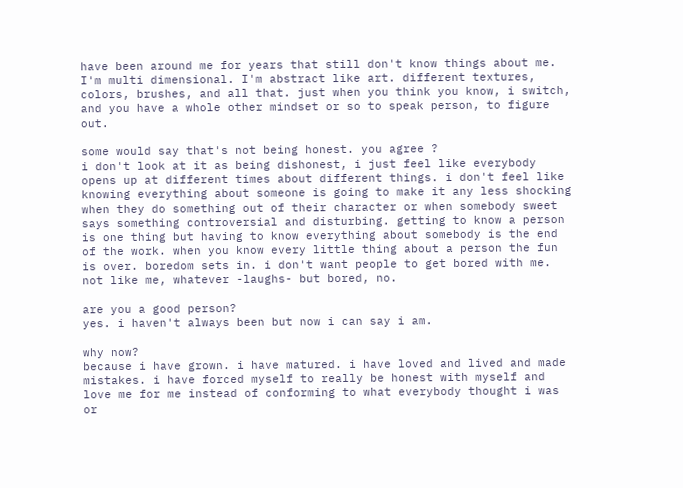have been around me for years that still don't know things about me. I'm multi dimensional. I'm abstract like art. different textures, colors, brushes, and all that. just when you think you know, i switch, and you have a whole other mindset or so to speak person, to figure out.

some would say that's not being honest. you agree ?
i don't look at it as being dishonest, i just feel like everybody opens up at different times about different things. i don't feel like knowing everything about someone is going to make it any less shocking when they do something out of their character or when somebody sweet says something controversial and disturbing. getting to know a person is one thing but having to know everything about somebody is the end of the work. when you know every little thing about a person the fun is over. boredom sets in. i don't want people to get bored with me. not like me, whatever -laughs- but bored, no.

are you a good person?
yes. i haven't always been but now i can say i am.

why now?
because i have grown. i have matured. i have loved and lived and made mistakes. i have forced myself to really be honest with myself and love me for me instead of conforming to what everybody thought i was or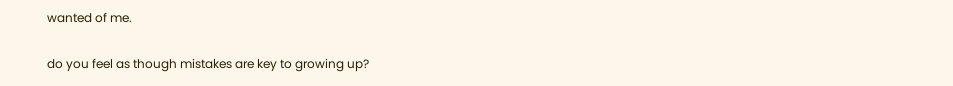wanted of me.

do you feel as though mistakes are key to growing up?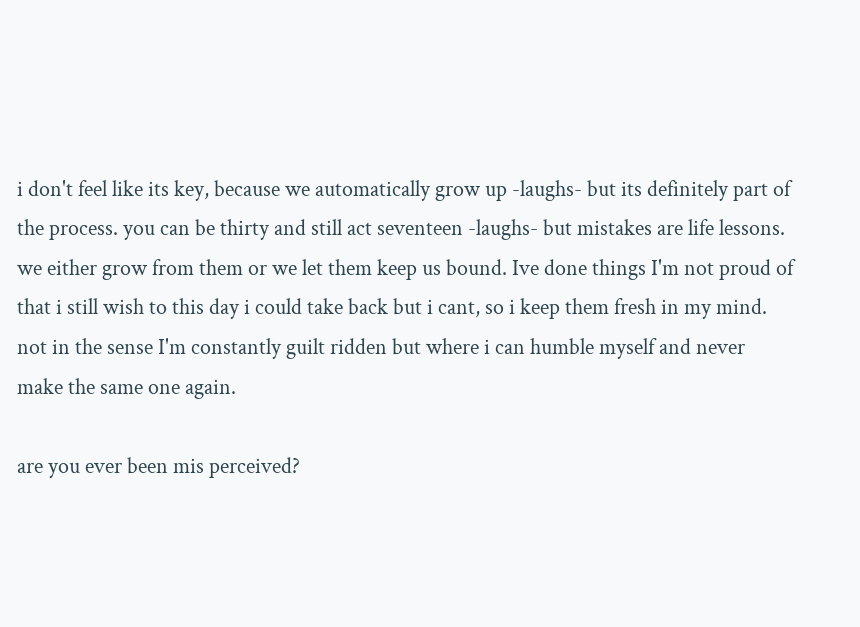i don't feel like its key, because we automatically grow up -laughs- but its definitely part of the process. you can be thirty and still act seventeen -laughs- but mistakes are life lessons. we either grow from them or we let them keep us bound. Ive done things I'm not proud of that i still wish to this day i could take back but i cant, so i keep them fresh in my mind. not in the sense I'm constantly guilt ridden but where i can humble myself and never make the same one again.

are you ever been mis perceived?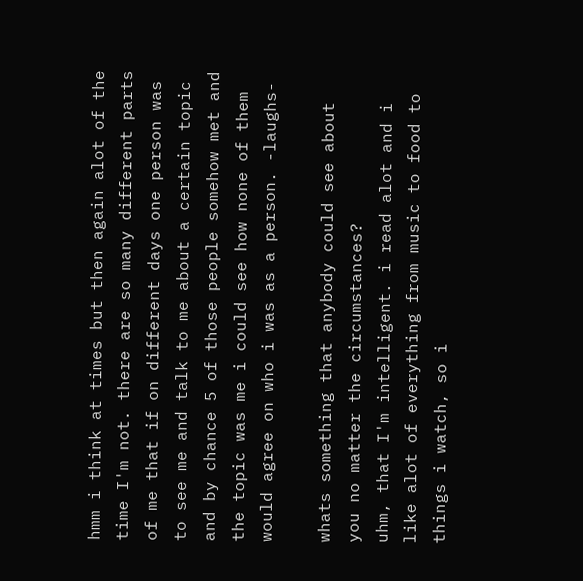hmm i think at times but then again alot of the time I'm not. there are so many different parts of me that if on different days one person was to see me and talk to me about a certain topic and by chance 5 of those people somehow met and the topic was me i could see how none of them would agree on who i was as a person. -laughs-

whats something that anybody could see about you no matter the circumstances?
uhm, that I'm intelligent. i read alot and i like alot of everything from music to food to things i watch, so i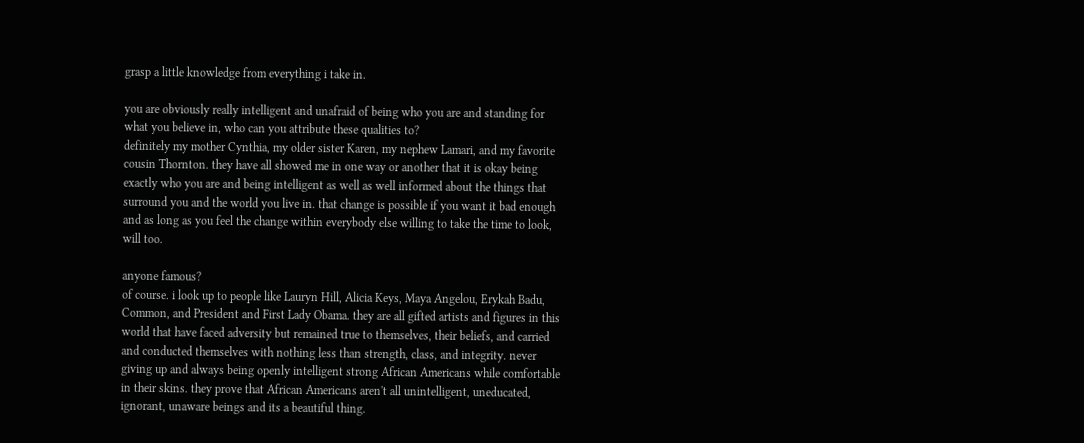grasp a little knowledge from everything i take in.

you are obviously really intelligent and unafraid of being who you are and standing for what you believe in, who can you attribute these qualities to?
definitely my mother Cynthia, my older sister Karen, my nephew Lamari, and my favorite cousin Thornton. they have all showed me in one way or another that it is okay being exactly who you are and being intelligent as well as well informed about the things that surround you and the world you live in. that change is possible if you want it bad enough and as long as you feel the change within everybody else willing to take the time to look, will too.

anyone famous?
of course. i look up to people like Lauryn Hill, Alicia Keys, Maya Angelou, Erykah Badu, Common, and President and First Lady Obama. they are all gifted artists and figures in this world that have faced adversity but remained true to themselves, their beliefs, and carried and conducted themselves with nothing less than strength, class, and integrity. never giving up and always being openly intelligent strong African Americans while comfortable in their skins. they prove that African Americans aren't all unintelligent, uneducated, ignorant, unaware beings and its a beautiful thing.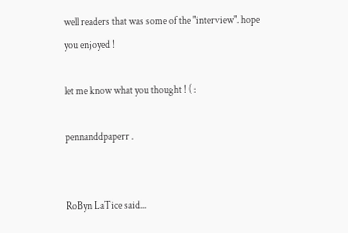well readers that was some of the "interview". hope you enjoyed !

let me know what you thought ! ( :

pennanddpaperr .


RoByn LaTice said...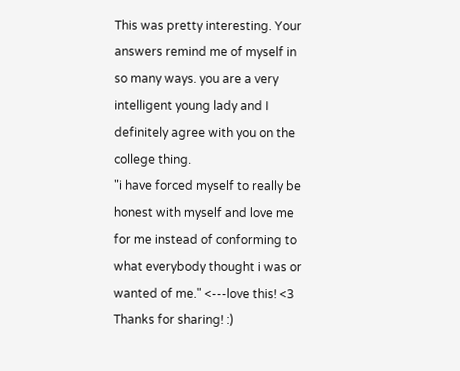This was pretty interesting. Your answers remind me of myself in so many ways. you are a very intelligent young lady and I definitely agree with you on the college thing.
"i have forced myself to really be honest with myself and love me for me instead of conforming to what everybody thought i was or wanted of me." <---love this! <3
Thanks for sharing! :)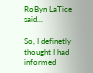RoByn LaTice said...

So, I definetly thought I had informed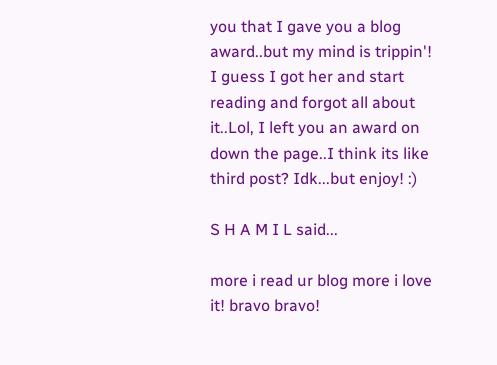you that I gave you a blog award..but my mind is trippin'! I guess I got her and start reading and forgot all about it..Lol, I left you an award on down the page..I think its like third post? Idk...but enjoy! :)

S H A M I L said...

more i read ur blog more i love it! bravo bravo!